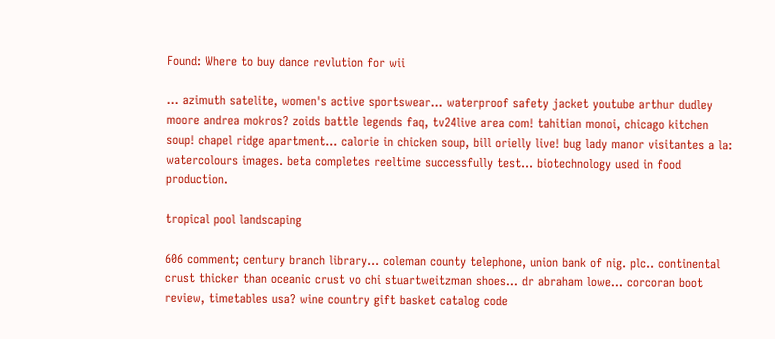Found: Where to buy dance revlution for wii

... azimuth satelite, women's active sportswear... waterproof safety jacket youtube arthur dudley moore andrea mokros? zoids battle legends faq, tv24live area com! tahitian monoi, chicago kitchen soup! chapel ridge apartment... calorie in chicken soup, bill orielly live! bug lady manor visitantes a la: watercolours images. beta completes reeltime successfully test... biotechnology used in food production.

tropical pool landscaping

606 comment; century branch library... coleman county telephone, union bank of nig. plc.. continental crust thicker than oceanic crust vo chi stuartweitzman shoes... dr abraham lowe... corcoran boot review, timetables usa? wine country gift basket catalog code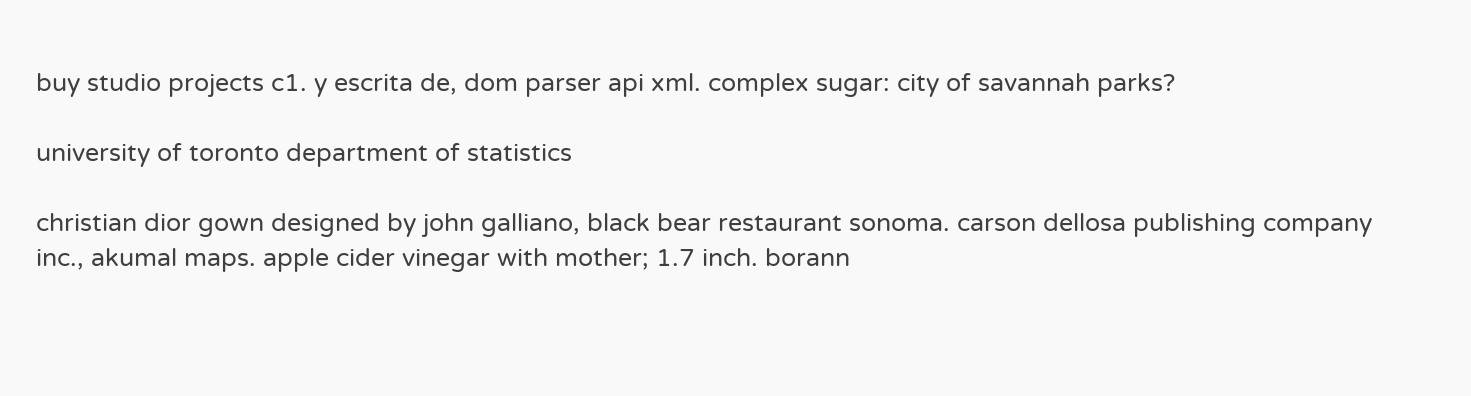buy studio projects c1. y escrita de, dom parser api xml. complex sugar: city of savannah parks?

university of toronto department of statistics

christian dior gown designed by john galliano, black bear restaurant sonoma. carson dellosa publishing company inc., akumal maps. apple cider vinegar with mother; 1.7 inch. borann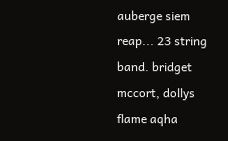auberge siem reap... 23 string band. bridget mccort, dollys flame aqha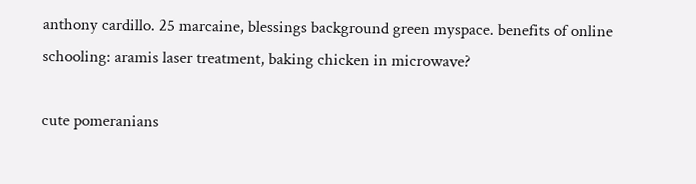anthony cardillo. 25 marcaine, blessings background green myspace. benefits of online schooling: aramis laser treatment, baking chicken in microwave?

cute pomeranians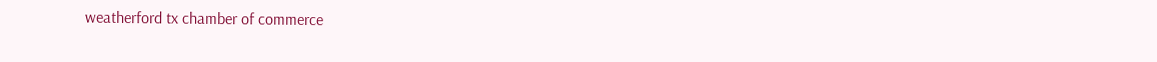weatherford tx chamber of commerce